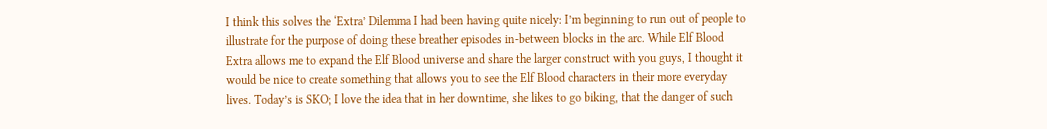I think this solves the ‘Extra’ Dilemma I had been having quite nicely: I’m beginning to run out of people to illustrate for the purpose of doing these breather episodes in-between blocks in the arc. While Elf Blood Extra allows me to expand the Elf Blood universe and share the larger construct with you guys, I thought it would be nice to create something that allows you to see the Elf Blood characters in their more everyday lives. Today’s is SKO; I love the idea that in her downtime, she likes to go biking, that the danger of such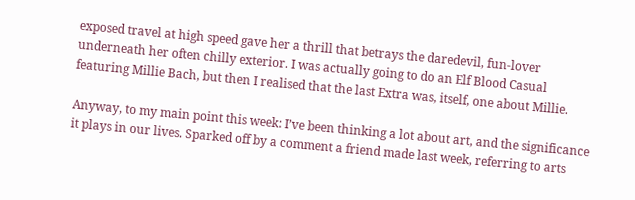exposed travel at high speed gave her a thrill that betrays the daredevil, fun-lover underneath her often chilly exterior. I was actually going to do an Elf Blood Casual featuring Millie Bach, but then I realised that the last Extra was, itself, one about Millie.

Anyway, to my main point this week: I’ve been thinking a lot about art, and the significance it plays in our lives. Sparked off by a comment a friend made last week, referring to arts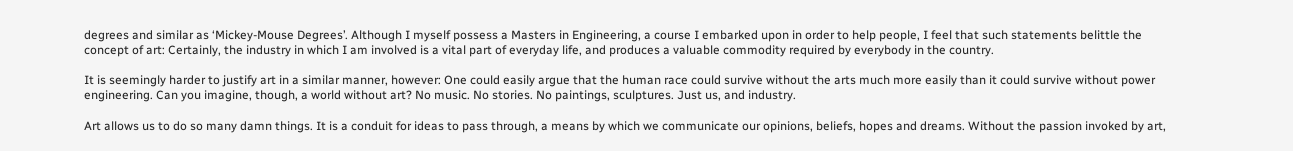degrees and similar as ‘Mickey-Mouse Degrees’. Although I myself possess a Masters in Engineering, a course I embarked upon in order to help people, I feel that such statements belittle the concept of art: Certainly, the industry in which I am involved is a vital part of everyday life, and produces a valuable commodity required by everybody in the country.

It is seemingly harder to justify art in a similar manner, however: One could easily argue that the human race could survive without the arts much more easily than it could survive without power engineering. Can you imagine, though, a world without art? No music. No stories. No paintings, sculptures. Just us, and industry.

Art allows us to do so many damn things. It is a conduit for ideas to pass through, a means by which we communicate our opinions, beliefs, hopes and dreams. Without the passion invoked by art,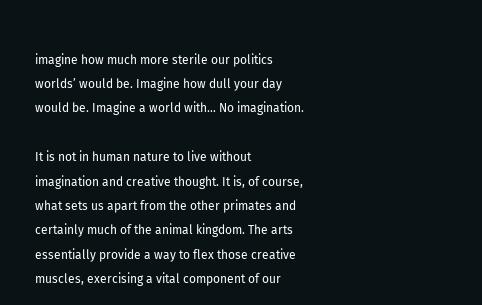imagine how much more sterile our politics worlds’ would be. Imagine how dull your day would be. Imagine a world with… No imagination.

It is not in human nature to live without imagination and creative thought. It is, of course, what sets us apart from the other primates and certainly much of the animal kingdom. The arts essentially provide a way to flex those creative muscles, exercising a vital component of our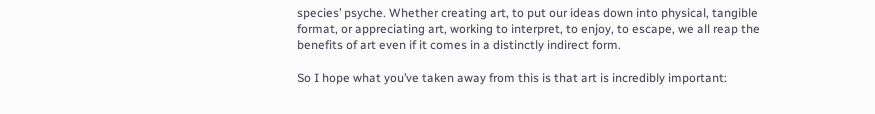species’ psyche. Whether creating art, to put our ideas down into physical, tangible format, or appreciating art, working to interpret, to enjoy, to escape, we all reap the benefits of art even if it comes in a distinctly indirect form.

So I hope what you’ve taken away from this is that art is incredibly important: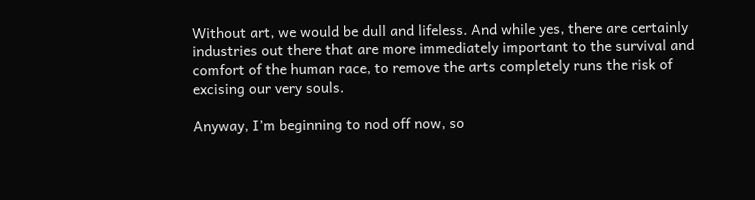Without art, we would be dull and lifeless. And while yes, there are certainly industries out there that are more immediately important to the survival and comfort of the human race, to remove the arts completely runs the risk of excising our very souls.

Anyway, I’m beginning to nod off now, so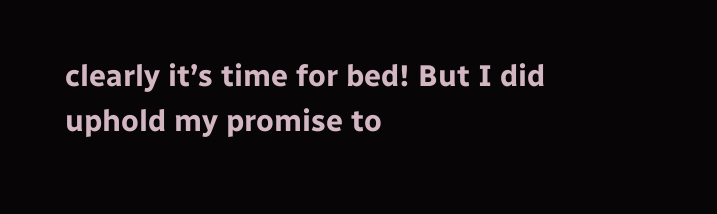clearly it’s time for bed! But I did uphold my promise to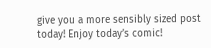give you a more sensibly sized post today! Enjoy today’s comic!